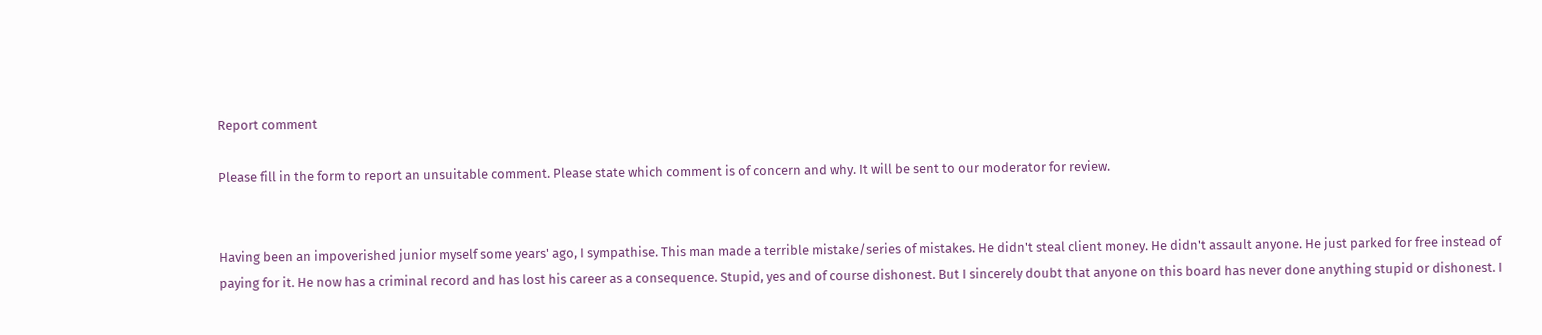Report comment

Please fill in the form to report an unsuitable comment. Please state which comment is of concern and why. It will be sent to our moderator for review.


Having been an impoverished junior myself some years' ago, I sympathise. This man made a terrible mistake/series of mistakes. He didn't steal client money. He didn't assault anyone. He just parked for free instead of paying for it. He now has a criminal record and has lost his career as a consequence. Stupid, yes and of course dishonest. But I sincerely doubt that anyone on this board has never done anything stupid or dishonest. I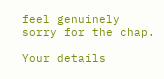feel genuinely sorry for the chap.

Your details